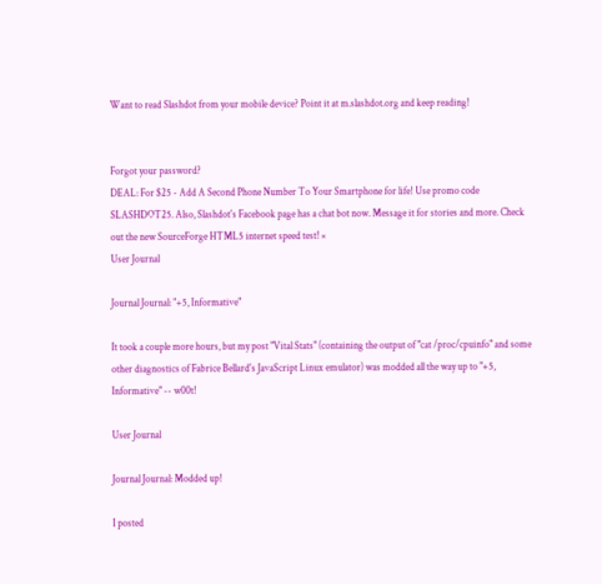Want to read Slashdot from your mobile device? Point it at m.slashdot.org and keep reading!


Forgot your password?
DEAL: For $25 - Add A Second Phone Number To Your Smartphone for life! Use promo code SLASHDOT25. Also, Slashdot's Facebook page has a chat bot now. Message it for stories and more. Check out the new SourceForge HTML5 internet speed test! ×
User Journal

Journal Journal: "+5, Informative"

It took a couple more hours, but my post "Vital Stats" (containing the output of "cat /proc/cpuinfo" and some other diagnostics of Fabrice Bellard's JavaScript Linux emulator) was modded all the way up to "+5, Informative" -- w00t!

User Journal

Journal Journal: Modded up!

I posted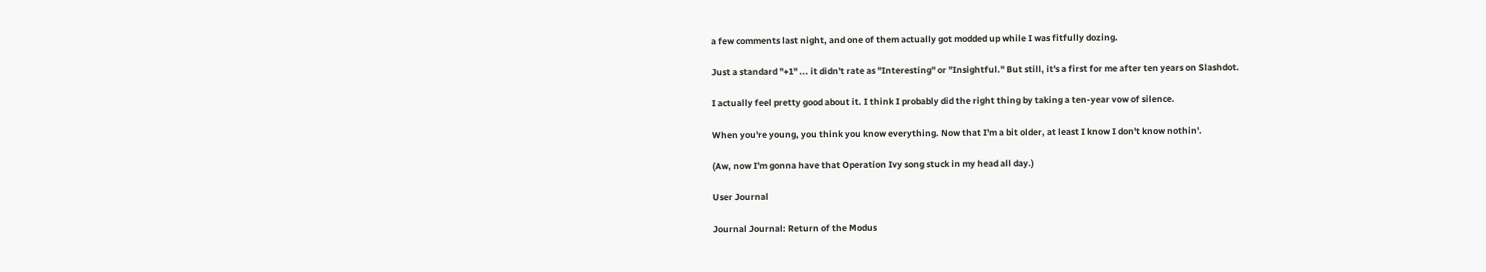a few comments last night, and one of them actually got modded up while I was fitfully dozing.

Just a standard "+1" ... it didn't rate as "Interesting" or "Insightful." But still, it's a first for me after ten years on Slashdot.

I actually feel pretty good about it. I think I probably did the right thing by taking a ten-year vow of silence.

When you're young, you think you know everything. Now that I'm a bit older, at least I know I don't know nothin'.

(Aw, now I'm gonna have that Operation Ivy song stuck in my head all day.)

User Journal

Journal Journal: Return of the Modus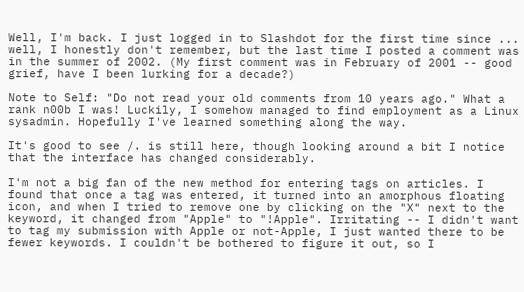Well, I'm back. I just logged in to Slashdot for the first time since ... well, I honestly don't remember, but the last time I posted a comment was in the summer of 2002. (My first comment was in February of 2001 -- good grief, have I been lurking for a decade?)

Note to Self: "Do not read your old comments from 10 years ago." What a rank n00b I was! Luckily, I somehow managed to find employment as a Linux sysadmin. Hopefully I've learned something along the way.

It's good to see /. is still here, though looking around a bit I notice that the interface has changed considerably.

I'm not a big fan of the new method for entering tags on articles. I found that once a tag was entered, it turned into an amorphous floating icon, and when I tried to remove one by clicking on the "X" next to the keyword, it changed from "Apple" to "!Apple". Irritating -- I didn't want to tag my submission with Apple or not-Apple, I just wanted there to be fewer keywords. I couldn't be bothered to figure it out, so I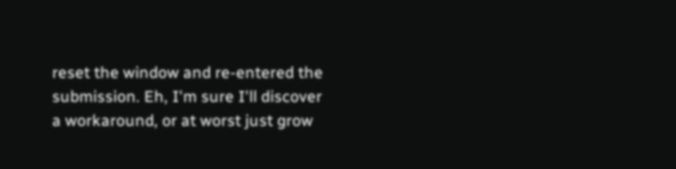reset the window and re-entered the submission. Eh, I'm sure I'll discover a workaround, or at worst just grow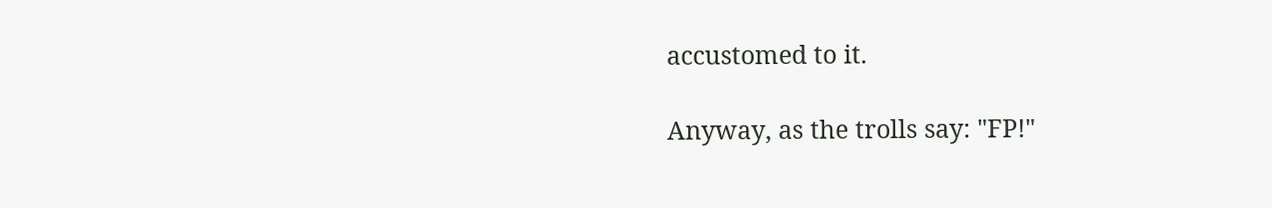accustomed to it.

Anyway, as the trolls say: "FP!"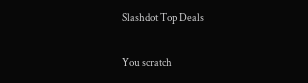Slashdot Top Deals

You scratch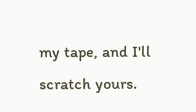my tape, and I'll scratch yours.